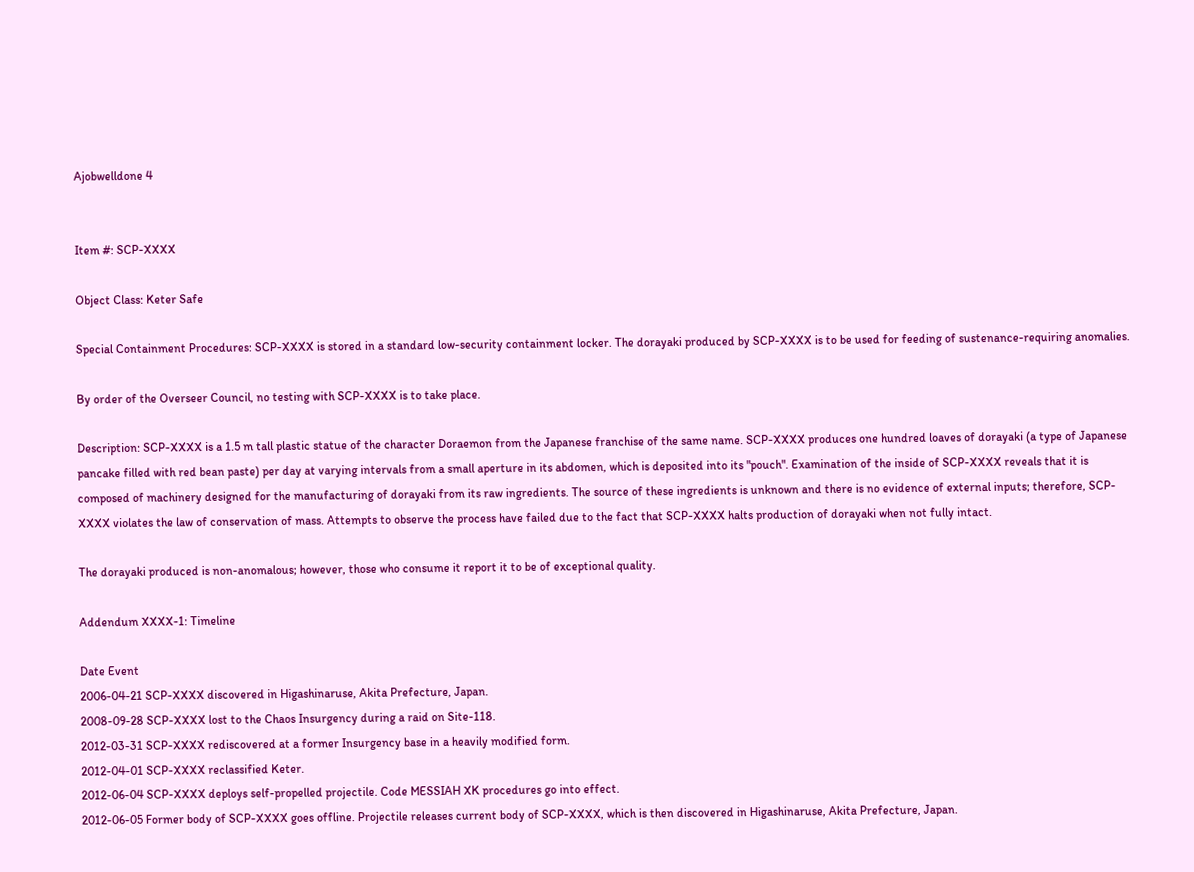Ajobwelldone 4


Item #: SCP-XXXX

Object Class: Keter Safe

Special Containment Procedures: SCP-XXXX is stored in a standard low-security containment locker. The dorayaki produced by SCP-XXXX is to be used for feeding of sustenance-requiring anomalies.

By order of the Overseer Council, no testing with SCP-XXXX is to take place.

Description: SCP-XXXX is a 1.5 m tall plastic statue of the character Doraemon from the Japanese franchise of the same name. SCP-XXXX produces one hundred loaves of dorayaki (a type of Japanese pancake filled with red bean paste) per day at varying intervals from a small aperture in its abdomen, which is deposited into its "pouch". Examination of the inside of SCP-XXXX reveals that it is composed of machinery designed for the manufacturing of dorayaki from its raw ingredients. The source of these ingredients is unknown and there is no evidence of external inputs; therefore, SCP-XXXX violates the law of conservation of mass. Attempts to observe the process have failed due to the fact that SCP-XXXX halts production of dorayaki when not fully intact.

The dorayaki produced is non-anomalous; however, those who consume it report it to be of exceptional quality.

Addendum XXXX-1: Timeline

Date Event
2006-04-21 SCP-XXXX discovered in Higashinaruse, Akita Prefecture, Japan.
2008-09-28 SCP-XXXX lost to the Chaos Insurgency during a raid on Site-118.
2012-03-31 SCP-XXXX rediscovered at a former Insurgency base in a heavily modified form.
2012-04-01 SCP-XXXX reclassified Keter.
2012-06-04 SCP-XXXX deploys self-propelled projectile. Code MESSIAH XK procedures go into effect.
2012-06-05 Former body of SCP-XXXX goes offline. Projectile releases current body of SCP-XXXX, which is then discovered in Higashinaruse, Akita Prefecture, Japan.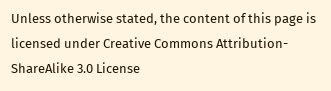Unless otherwise stated, the content of this page is licensed under Creative Commons Attribution-ShareAlike 3.0 License